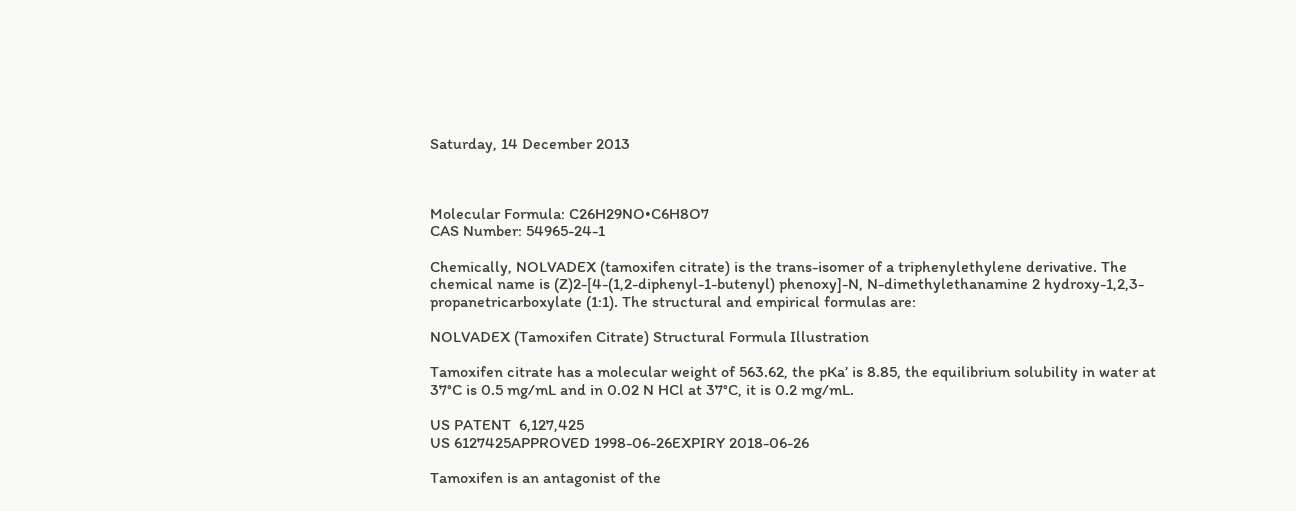Saturday, 14 December 2013



Molecular Formula: C26H29NO•C6H8O7
CAS Number: 54965-24-1

Chemically, NOLVADEX (tamoxifen citrate) is the trans-isomer of a triphenylethylene derivative. The chemical name is (Z)2-[4-(1,2-diphenyl-1-butenyl) phenoxy]-N, N-dimethylethanamine 2 hydroxy-1,2,3- propanetricarboxylate (1:1). The structural and empirical formulas are:

NOLVADEX (Tamoxifen Citrate) Structural Formula Illustration

Tamoxifen citrate has a molecular weight of 563.62, the pKa’ is 8.85, the equilibrium solubility in water at 37°C is 0.5 mg/mL and in 0.02 N HCl at 37°C, it is 0.2 mg/mL.

US PATENT  6,127,425
US 6127425APPROVED 1998-06-26EXPIRY 2018-06-26

Tamoxifen is an antagonist of the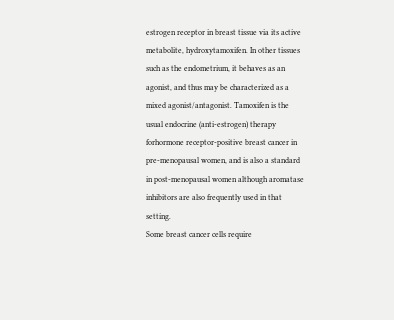estrogen receptor in breast tissue via its active metabolite, hydroxytamoxifen. In other tissues such as the endometrium, it behaves as an agonist, and thus may be characterized as a mixed agonist/antagonist. Tamoxifen is the usual endocrine (anti-estrogen) therapy forhormone receptor-positive breast cancer in pre-menopausal women, and is also a standard in post-menopausal women although aromatase inhibitors are also frequently used in that setting.
Some breast cancer cells require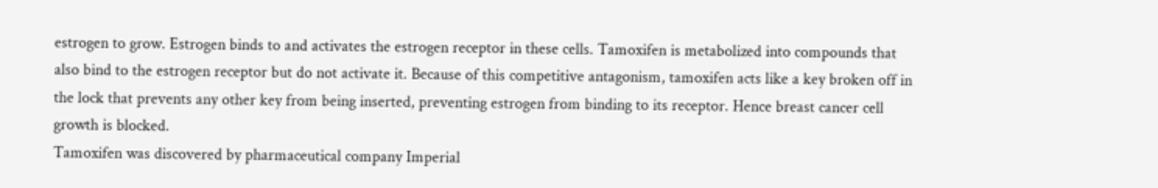estrogen to grow. Estrogen binds to and activates the estrogen receptor in these cells. Tamoxifen is metabolized into compounds that also bind to the estrogen receptor but do not activate it. Because of this competitive antagonism, tamoxifen acts like a key broken off in the lock that prevents any other key from being inserted, preventing estrogen from binding to its receptor. Hence breast cancer cell growth is blocked.
Tamoxifen was discovered by pharmaceutical company Imperial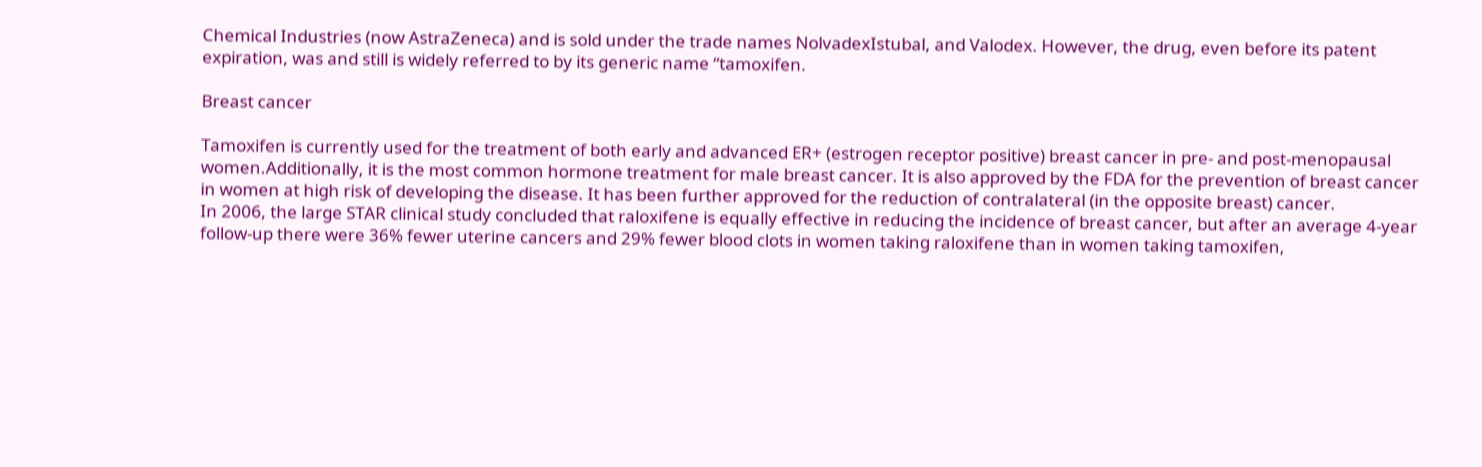Chemical Industries (now AstraZeneca) and is sold under the trade names NolvadexIstubal, and Valodex. However, the drug, even before its patent expiration, was and still is widely referred to by its generic name “tamoxifen.

Breast cancer

Tamoxifen is currently used for the treatment of both early and advanced ER+ (estrogen receptor positive) breast cancer in pre- and post-menopausal women.Additionally, it is the most common hormone treatment for male breast cancer. It is also approved by the FDA for the prevention of breast cancer in women at high risk of developing the disease. It has been further approved for the reduction of contralateral (in the opposite breast) cancer.
In 2006, the large STAR clinical study concluded that raloxifene is equally effective in reducing the incidence of breast cancer, but after an average 4-year follow-up there were 36% fewer uterine cancers and 29% fewer blood clots in women taking raloxifene than in women taking tamoxifen,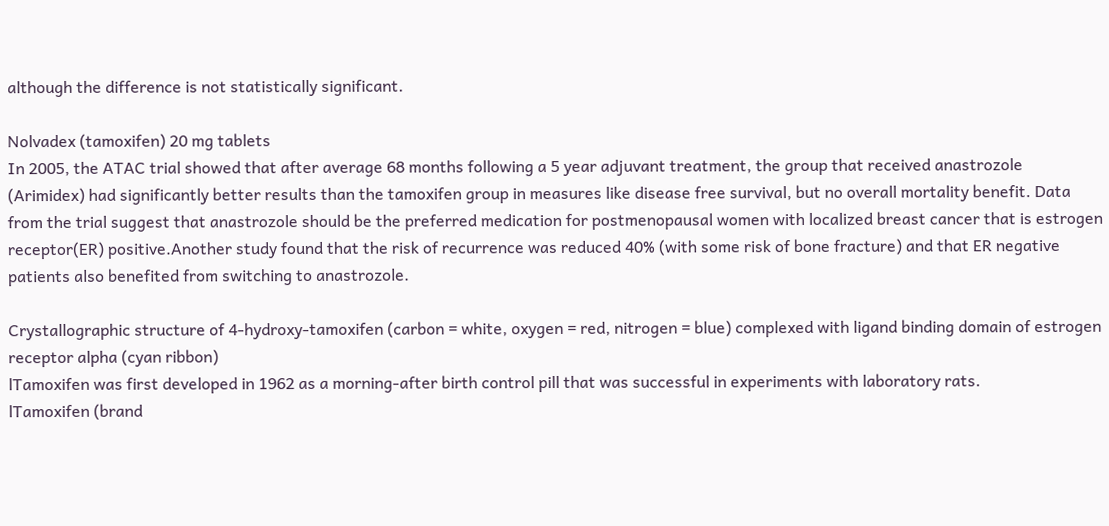although the difference is not statistically significant.

Nolvadex (tamoxifen) 20 mg tablets
In 2005, the ATAC trial showed that after average 68 months following a 5 year adjuvant treatment, the group that received anastrozole (Arimidex) had significantly better results than the tamoxifen group in measures like disease free survival, but no overall mortality benefit. Data from the trial suggest that anastrozole should be the preferred medication for postmenopausal women with localized breast cancer that is estrogen receptor(ER) positive.Another study found that the risk of recurrence was reduced 40% (with some risk of bone fracture) and that ER negative patients also benefited from switching to anastrozole.

Crystallographic structure of 4-hydroxy-tamoxifen (carbon = white, oxygen = red, nitrogen = blue) complexed with ligand binding domain of estrogen receptor alpha (cyan ribbon)
lTamoxifen was first developed in 1962 as a morning-after birth control pill that was successful in experiments with laboratory rats.
lTamoxifen (brand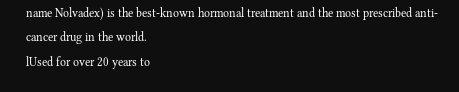name Nolvadex) is the best-known hormonal treatment and the most prescribed anti-cancer drug in the world.
lUsed for over 20 years to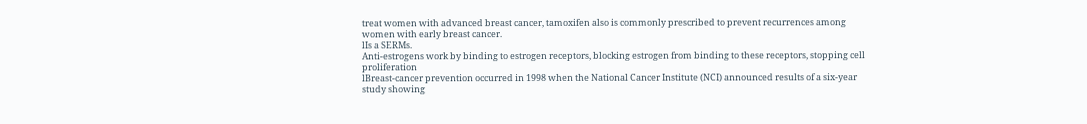treat women with advanced breast cancer, tamoxifen also is commonly prescribed to prevent recurrences among women with early breast cancer.
lIs a SERMs.
Anti-estrogens work by binding to estrogen receptors, blocking estrogen from binding to these receptors, stopping cell proliferation
lBreast-cancer prevention occurred in 1998 when the National Cancer Institute (NCI) announced results of a six-year study showing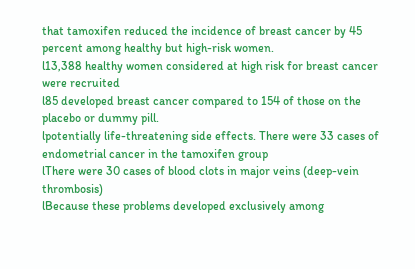that tamoxifen reduced the incidence of breast cancer by 45 percent among healthy but high-risk women.
l13,388 healthy women considered at high risk for breast cancer were recruited
l85 developed breast cancer compared to 154 of those on the placebo or dummy pill.
lpotentially life-threatening side effects. There were 33 cases of endometrial cancer in the tamoxifen group
lThere were 30 cases of blood clots in major veins (deep-vein thrombosis)
lBecause these problems developed exclusively among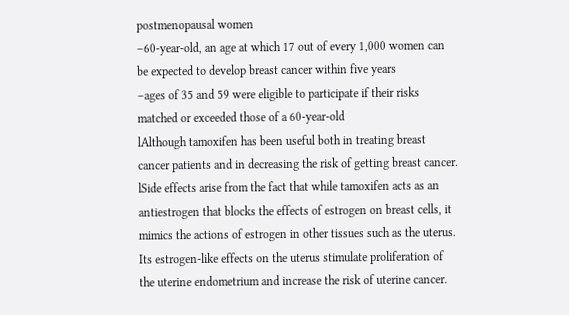postmenopausal women
–60-year-old, an age at which 17 out of every 1,000 women can be expected to develop breast cancer within five years
–ages of 35 and 59 were eligible to participate if their risks matched or exceeded those of a 60-year-old
lAlthough tamoxifen has been useful both in treating breast cancer patients and in decreasing the risk of getting breast cancer.
lSide effects arise from the fact that while tamoxifen acts as an antiestrogen that blocks the effects of estrogen on breast cells, it mimics the actions of estrogen in other tissues such as the uterus. Its estrogen-like effects on the uterus stimulate proliferation of the uterine endometrium and increase the risk of uterine cancer.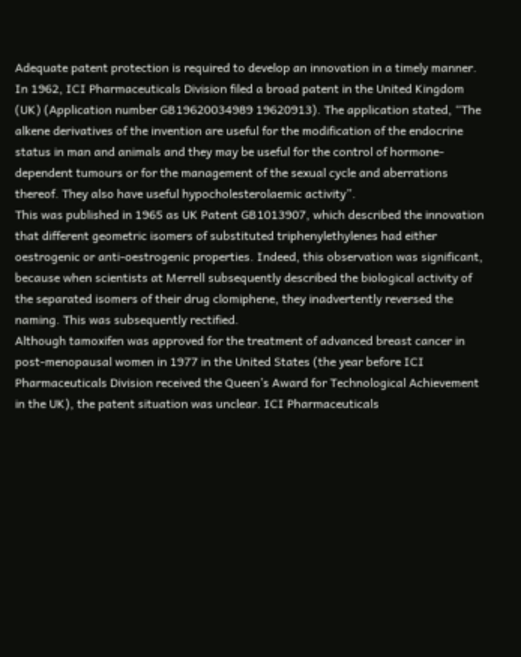Adequate patent protection is required to develop an innovation in a timely manner. In 1962, ICI Pharmaceuticals Division filed a broad patent in the United Kingdom (UK) (Application number GB19620034989 19620913). The application stated, “The alkene derivatives of the invention are useful for the modification of the endocrine status in man and animals and they may be useful for the control of hormone-dependent tumours or for the management of the sexual cycle and aberrations thereof. They also have useful hypocholesterolaemic activity”.
This was published in 1965 as UK Patent GB1013907, which described the innovation that different geometric isomers of substituted triphenylethylenes had either oestrogenic or anti-oestrogenic properties. Indeed, this observation was significant, because when scientists at Merrell subsequently described the biological activity of the separated isomers of their drug clomiphene, they inadvertently reversed the naming. This was subsequently rectified.
Although tamoxifen was approved for the treatment of advanced breast cancer in post-menopausal women in 1977 in the United States (the year before ICI Pharmaceuticals Division received the Queen’s Award for Technological Achievement in the UK), the patent situation was unclear. ICI Pharmaceuticals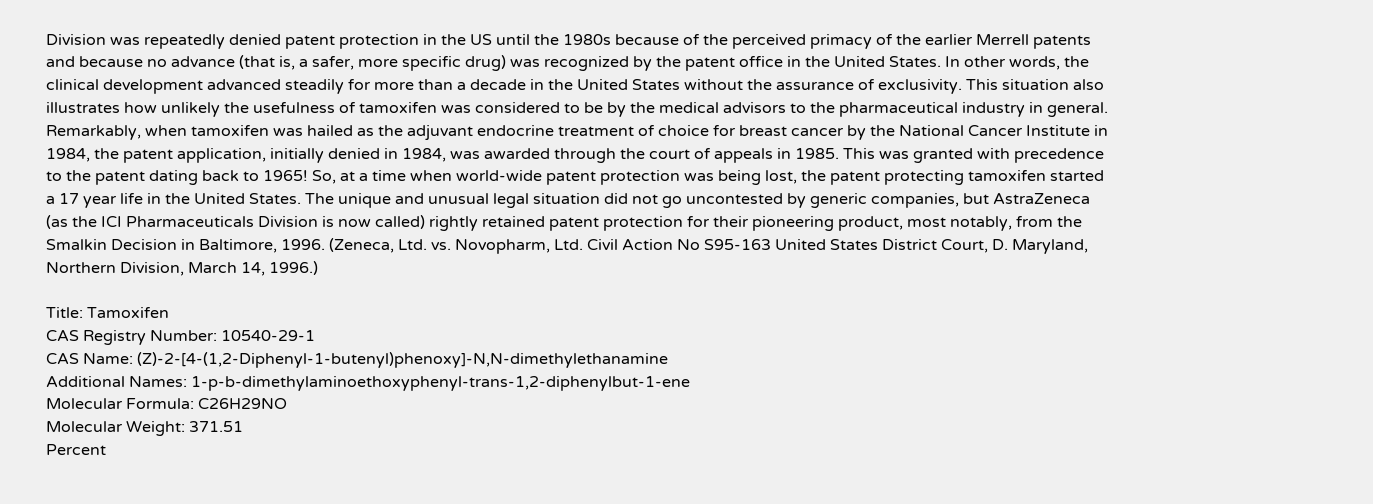Division was repeatedly denied patent protection in the US until the 1980s because of the perceived primacy of the earlier Merrell patents and because no advance (that is, a safer, more specific drug) was recognized by the patent office in the United States. In other words, the clinical development advanced steadily for more than a decade in the United States without the assurance of exclusivity. This situation also illustrates how unlikely the usefulness of tamoxifen was considered to be by the medical advisors to the pharmaceutical industry in general. Remarkably, when tamoxifen was hailed as the adjuvant endocrine treatment of choice for breast cancer by the National Cancer Institute in 1984, the patent application, initially denied in 1984, was awarded through the court of appeals in 1985. This was granted with precedence to the patent dating back to 1965! So, at a time when world-wide patent protection was being lost, the patent protecting tamoxifen started a 17 year life in the United States. The unique and unusual legal situation did not go uncontested by generic companies, but AstraZeneca (as the ICI Pharmaceuticals Division is now called) rightly retained patent protection for their pioneering product, most notably, from the Smalkin Decision in Baltimore, 1996. (Zeneca, Ltd. vs. Novopharm, Ltd. Civil Action No S95-163 United States District Court, D. Maryland, Northern Division, March 14, 1996.)

Title: Tamoxifen
CAS Registry Number: 10540-29-1
CAS Name: (Z)-2-[4-(1,2-Diphenyl-1-butenyl)phenoxy]-N,N-dimethylethanamine
Additional Names: 1-p-b-dimethylaminoethoxyphenyl-trans-1,2-diphenylbut-1-ene
Molecular Formula: C26H29NO
Molecular Weight: 371.51
Percent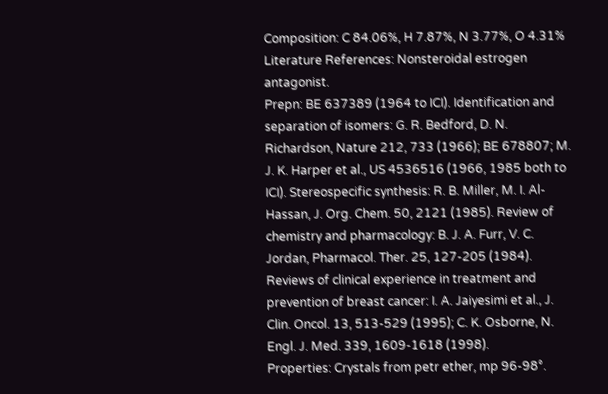Composition: C 84.06%, H 7.87%, N 3.77%, O 4.31%
Literature References: Nonsteroidal estrogen antagonist.
Prepn: BE 637389 (1964 to ICI). Identification and separation of isomers: G. R. Bedford, D. N. Richardson, Nature 212, 733 (1966); BE 678807; M. J. K. Harper et al., US 4536516 (1966, 1985 both to ICI). Stereospecific synthesis: R. B. Miller, M. I. Al-Hassan, J. Org. Chem. 50, 2121 (1985). Review of chemistry and pharmacology: B. J. A. Furr, V. C. Jordan, Pharmacol. Ther. 25, 127-205 (1984). Reviews of clinical experience in treatment and prevention of breast cancer: I. A. Jaiyesimi et al., J. Clin. Oncol. 13, 513-529 (1995); C. K. Osborne, N. Engl. J. Med. 339, 1609-1618 (1998).
Properties: Crystals from petr ether, mp 96-98°.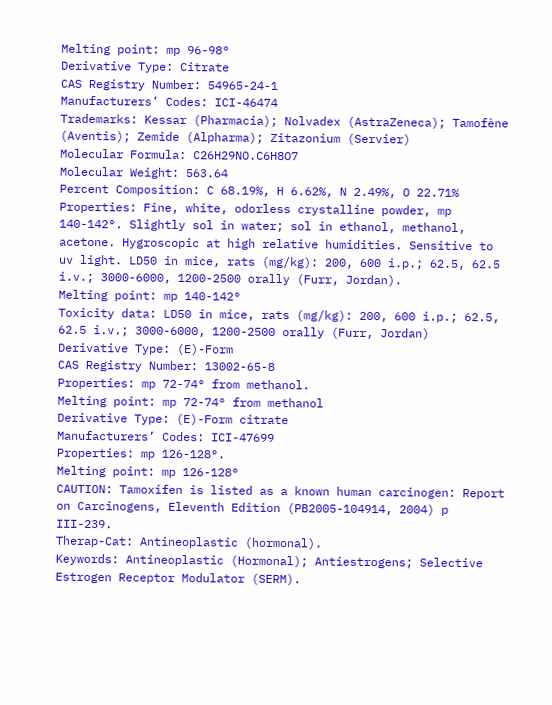Melting point: mp 96-98°
Derivative Type: Citrate
CAS Registry Number: 54965-24-1
Manufacturers’ Codes: ICI-46474
Trademarks: Kessar (Pharmacia); Nolvadex (AstraZeneca); Tamofène (Aventis); Zemide (Alpharma); Zitazonium (Servier)
Molecular Formula: C26H29NO.C6H8O7
Molecular Weight: 563.64
Percent Composition: C 68.19%, H 6.62%, N 2.49%, O 22.71%
Properties: Fine, white, odorless crystalline powder, mp 140-142°. Slightly sol in water; sol in ethanol, methanol, acetone. Hygroscopic at high relative humidities. Sensitive to uv light. LD50 in mice, rats (mg/kg): 200, 600 i.p.; 62.5, 62.5 i.v.; 3000-6000, 1200-2500 orally (Furr, Jordan).
Melting point: mp 140-142°
Toxicity data: LD50 in mice, rats (mg/kg): 200, 600 i.p.; 62.5, 62.5 i.v.; 3000-6000, 1200-2500 orally (Furr, Jordan)
Derivative Type: (E)-Form
CAS Registry Number: 13002-65-8
Properties: mp 72-74° from methanol.
Melting point: mp 72-74° from methanol
Derivative Type: (E)-Form citrate
Manufacturers’ Codes: ICI-47699
Properties: mp 126-128°.
Melting point: mp 126-128°
CAUTION: Tamoxifen is listed as a known human carcinogen: Report on Carcinogens, Eleventh Edition (PB2005-104914, 2004) p III-239.
Therap-Cat: Antineoplastic (hormonal).
Keywords: Antineoplastic (Hormonal); Antiestrogens; Selective Estrogen Receptor Modulator (SERM).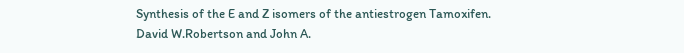Synthesis of the E and Z isomers of the antiestrogen Tamoxifen.
David W.Robertson and John A.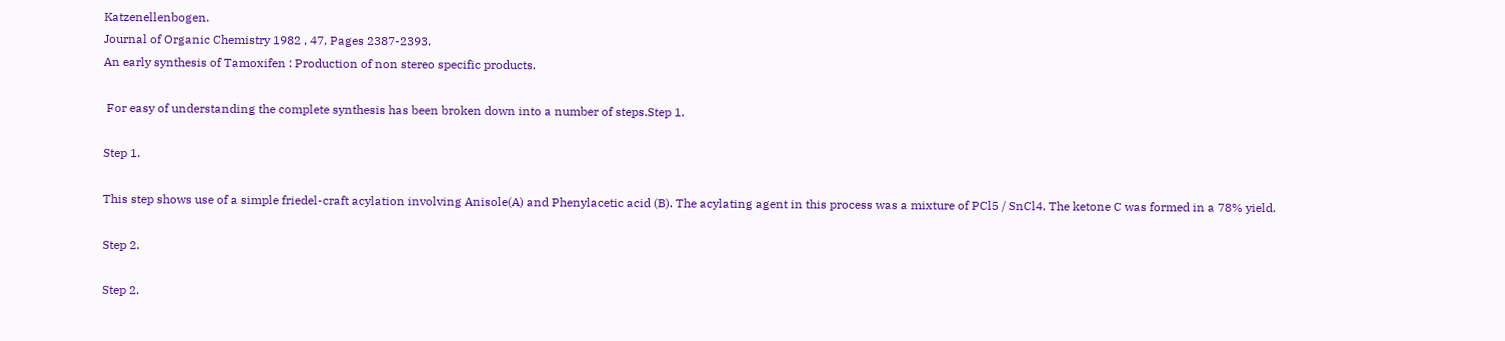Katzenellenbogen.
Journal of Organic Chemistry 1982 , 47, Pages 2387-2393.
An early synthesis of Tamoxifen : Production of non stereo specific products.

 For easy of understanding the complete synthesis has been broken down into a number of steps.Step 1.

Step 1.

This step shows use of a simple friedel-craft acylation involving Anisole(A) and Phenylacetic acid (B). The acylating agent in this process was a mixture of PCl5 / SnCl4. The ketone C was formed in a 78% yield.

Step 2.

Step 2.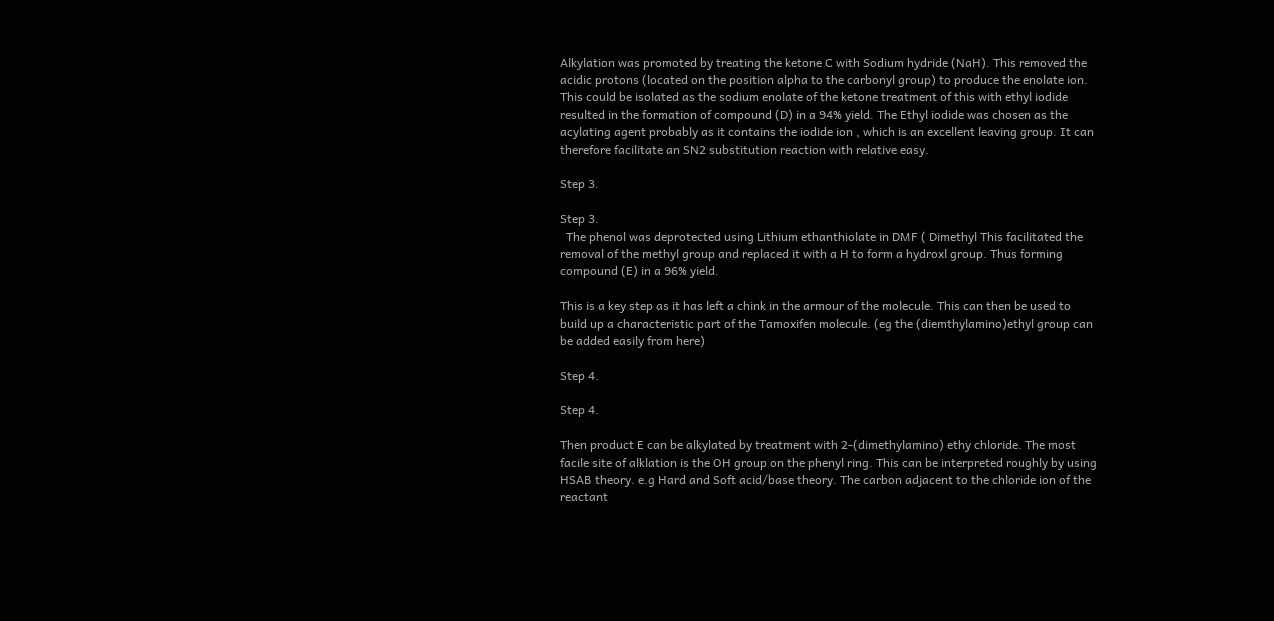Alkylation was promoted by treating the ketone C with Sodium hydride (NaH). This removed the acidic protons (located on the position alpha to the carbonyl group) to produce the enolate ion. This could be isolated as the sodium enolate of the ketone treatment of this with ethyl iodide resulted in the formation of compound (D) in a 94% yield. The Ethyl iodide was chosen as the acylating agent probably as it contains the iodide ion , which is an excellent leaving group. It can therefore facilitate an SN2 substitution reaction with relative easy.

Step 3.

Step 3.
  The phenol was deprotected using Lithium ethanthiolate in DMF ( Dimethyl This facilitated the removal of the methyl group and replaced it with a H to form a hydroxl group. Thus forming compound (E) in a 96% yield.

This is a key step as it has left a chink in the armour of the molecule. This can then be used to build up a characteristic part of the Tamoxifen molecule. (eg the (diemthylamino)ethyl group can be added easily from here)

Step 4.

Step 4.

Then product E can be alkylated by treatment with 2-(dimethylamino) ethy chloride. The most facile site of alklation is the OH group on the phenyl ring. This can be interpreted roughly by using HSAB theory. e.g Hard and Soft acid/base theory. The carbon adjacent to the chloride ion of the reactant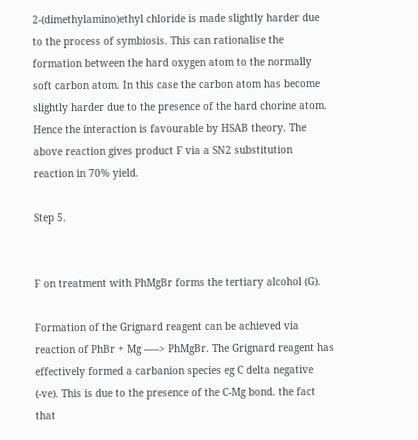2-(dimethylamino)ethyl chloride is made slightly harder due to the process of symbiosis. This can rationalise the formation between the hard oxygen atom to the normally soft carbon atom. In this case the carbon atom has become slightly harder due to the presence of the hard chorine atom. Hence the interaction is favourable by HSAB theory. The above reaction gives product F via a SN2 substitution reaction in 70% yield.

Step 5.


F on treatment with PhMgBr forms the tertiary alcohol (G).

Formation of the Grignard reagent can be achieved via reaction of PhBr + Mg —–> PhMgBr. The Grignard reagent has effectively formed a carbanion species eg C delta negative (-ve). This is due to the presence of the C-Mg bond. the fact that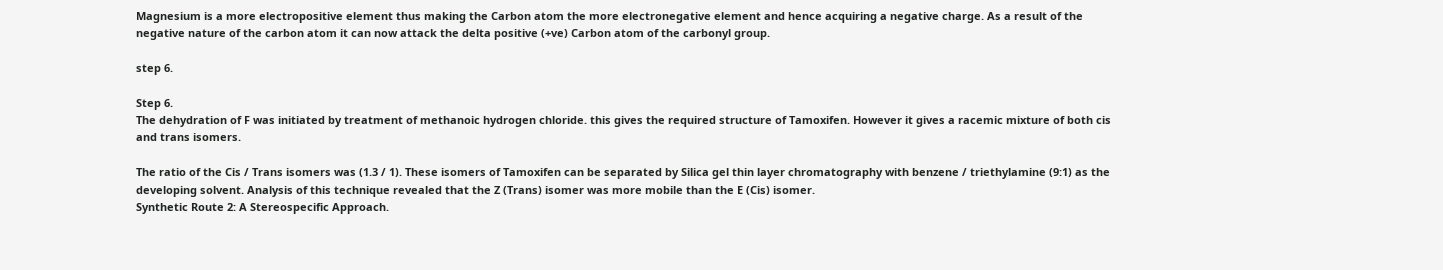Magnesium is a more electropositive element thus making the Carbon atom the more electronegative element and hence acquiring a negative charge. As a result of the negative nature of the carbon atom it can now attack the delta positive (+ve) Carbon atom of the carbonyl group.

step 6.

Step 6.
The dehydration of F was initiated by treatment of methanoic hydrogen chloride. this gives the required structure of Tamoxifen. However it gives a racemic mixture of both cis and trans isomers.

The ratio of the Cis / Trans isomers was (1.3 / 1). These isomers of Tamoxifen can be separated by Silica gel thin layer chromatography with benzene / triethylamine (9:1) as the developing solvent. Analysis of this technique revealed that the Z (Trans) isomer was more mobile than the E (Cis) isomer.
Synthetic Route 2: A Stereospecific Approach.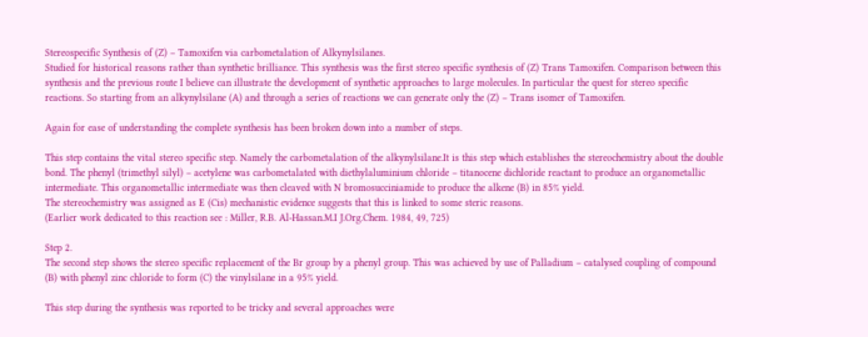Stereospecific Synthesis of (Z) – Tamoxifen via carbometalation of Alkynylsilanes.
Studied for historical reasons rather than synthetic brilliance. This synthesis was the first stereo specific synthesis of (Z) Trans Tamoxifen. Comparison between this synthesis and the previous route I believe can illustrate the development of synthetic approaches to large molecules. In particular the quest for stereo specific reactions. So starting from an alkynylsilane (A) and through a series of reactions we can generate only the (Z) – Trans isomer of Tamoxifen.

Again for ease of understanding the complete synthesis has been broken down into a number of steps.

This step contains the vital stereo specific step. Namely the carbometalation of the alkynylsilane.It is this step which establishes the stereochemistry about the double bond. The phenyl (trimethyl silyl) – acetylene was carbometalated with diethylaluminium chloride – titanocene dichloride reactant to produce an organometallic intermediate. This organometallic intermediate was then cleaved with N bromosucciniamide to produce the alkene (B) in 85% yield.
The stereochemistry was assigned as E (Cis) mechanistic evidence suggests that this is linked to some steric reasons.
(Earlier work dedicated to this reaction see : Miller, R.B. Al-Hassan.M.I J.Org.Chem. 1984, 49, 725)

Step 2.
The second step shows the stereo specific replacement of the Br group by a phenyl group. This was achieved by use of Palladium – catalysed coupling of compound (B) with phenyl zinc chloride to form (C) the vinylsilane in a 95% yield.

This step during the synthesis was reported to be tricky and several approaches were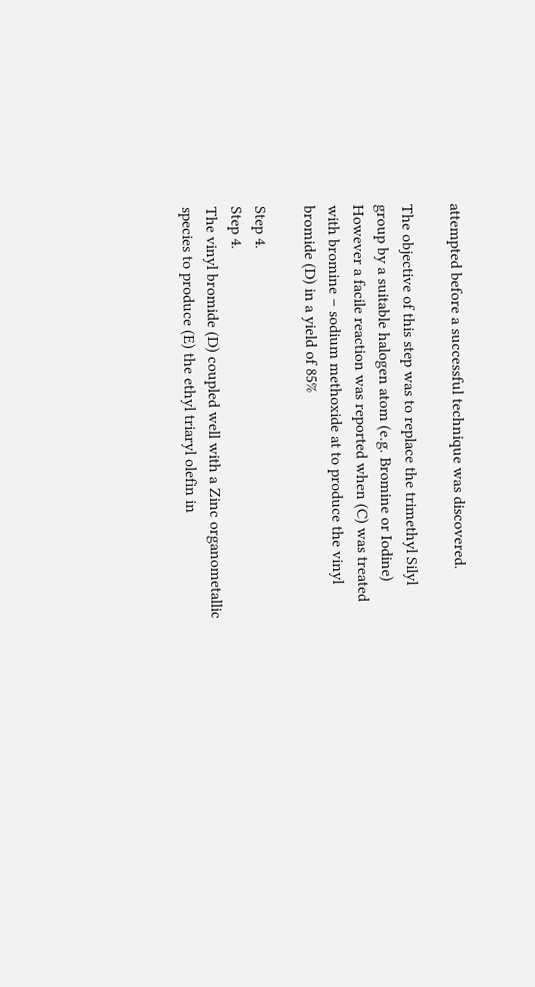attempted before a successful technique was discovered.

The objective of this step was to replace the trimethyl Silyl group by a suitable halogen atom (e.g. Bromine or Iodine)
However a facile reaction was reported when (C) was treated with bromine – sodium methoxide at to produce the vinyl bromide (D) in a yield of 85%

Step 4.
Step 4.
The vinyl bromide (D) coupled well with a Zinc organometallic species to produce (E) the ethyl triaryl olefin in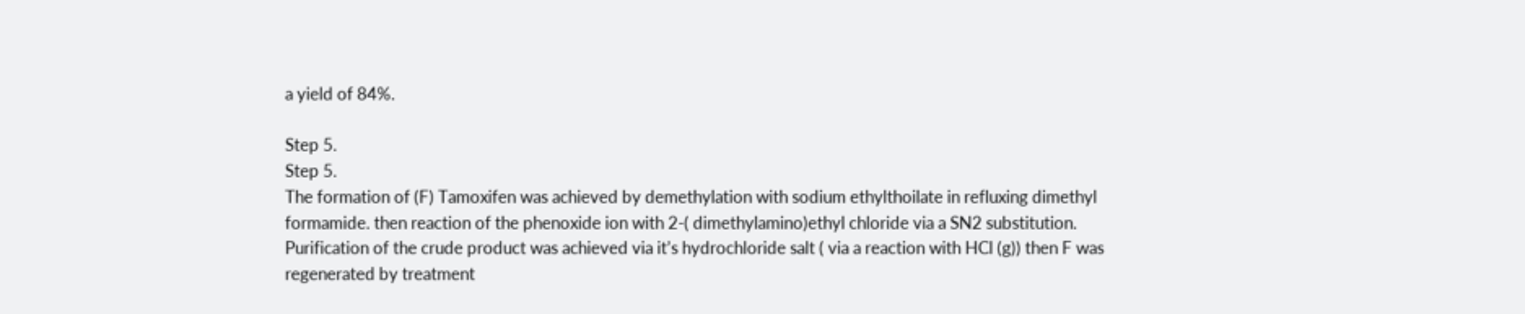a yield of 84%.

Step 5.
Step 5.
The formation of (F) Tamoxifen was achieved by demethylation with sodium ethylthoilate in refluxing dimethyl formamide. then reaction of the phenoxide ion with 2-( dimethylamino)ethyl chloride via a SN2 substitution.
Purification of the crude product was achieved via it’s hydrochloride salt ( via a reaction with HCl (g)) then F was regenerated by treatment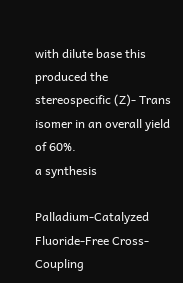with dilute base this produced the stereospecific (Z)- Trans isomer in an overall yield of 60%.
a synthesis

Palladium-Catalyzed Fluoride-Free Cross-Coupling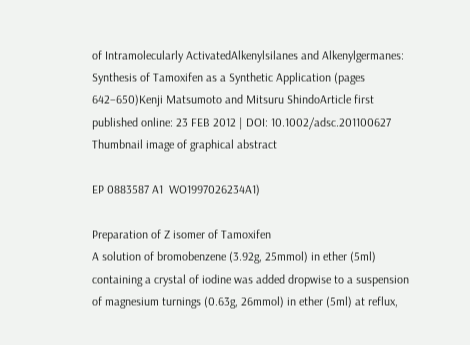of Intramolecularly ActivatedAlkenylsilanes and Alkenylgermanes: Synthesis of Tamoxifen as a Synthetic Application (pages 642–650)Kenji Matsumoto and Mitsuru ShindoArticle first published online: 23 FEB 2012 | DOI: 10.1002/adsc.201100627
Thumbnail image of graphical abstract

EP 0883587 A1  WO1997026234A1)

Preparation of Z isomer of Tamoxifen
A solution of bromobenzene (3.92g, 25mmol) in ether (5ml) containing a crystal of iodine was added dropwise to a suspension of magnesium turnings (0.63g, 26mmol) in ether (5ml) at reflux,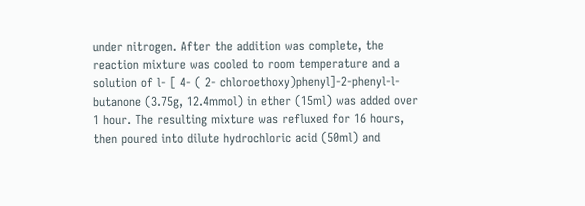under nitrogen. After the addition was complete, the reaction mixture was cooled to room temperature and a solution of l- [ 4- ( 2- chloroethoxy)phenyl]-2-phenyl-l-butanone (3.75g, 12.4mmol) in ether (15ml) was added over 1 hour. The resulting mixture was refluxed for 16 hours, then poured into dilute hydrochloric acid (50ml) and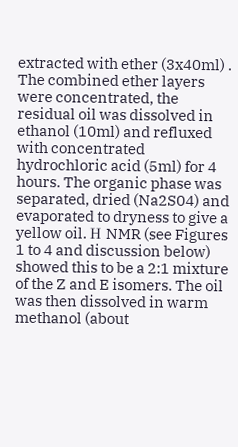extracted with ether (3x40ml) . The combined ether layers were concentrated, the residual oil was dissolved in ethanol (10ml) and refluxed with concentrated hydrochloric acid (5ml) for 4 hours. The organic phase was separated, dried (Na2S04) and evaporated to dryness to give a yellow oil. Η NMR (see Figures 1 to 4 and discussion below) showed this to be a 2:1 mixture of the Z and E isomers. The oil was then dissolved in warm methanol (about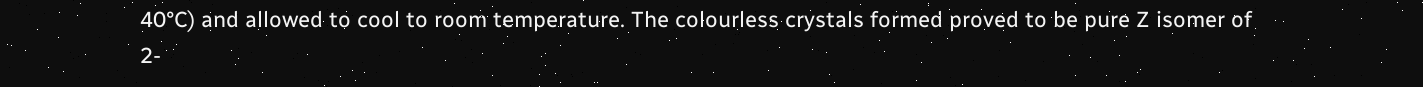40°C) and allowed to cool to room temperature. The colourless crystals formed proved to be pure Z isomer of 2-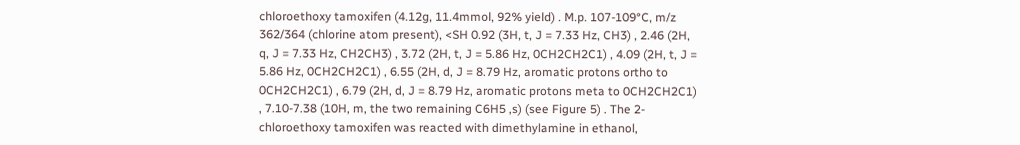chloroethoxy tamoxifen (4.12g, 11.4mmol, 92% yield) . M.p. 107-109°C, m/z 362/364 (chlorine atom present), <SH 0.92 (3H, t, J = 7.33 Hz, CH3) , 2.46 (2H, q, J = 7.33 Hz, CH2CH3) , 3.72 (2H, t, J = 5.86 Hz, 0CH2CH2C1) , 4.09 (2H, t, J = 5.86 Hz, 0CH2CH2C1) , 6.55 (2H, d, J = 8.79 Hz, aromatic protons ortho to 0CH2CH2C1) , 6.79 (2H, d, J = 8.79 Hz, aromatic protons meta to 0CH2CH2C1) , 7.10-7.38 (10H, m, the two remaining C6H5 ,s) (see Figure 5) . The 2-chloroethoxy tamoxifen was reacted with dimethylamine in ethanol,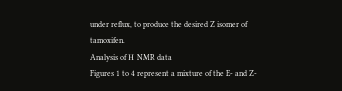under reflux, to produce the desired Z isomer of tamoxifen.
Analysis of Η NMR data
Figures 1 to 4 represent a mixture of the E- and Z-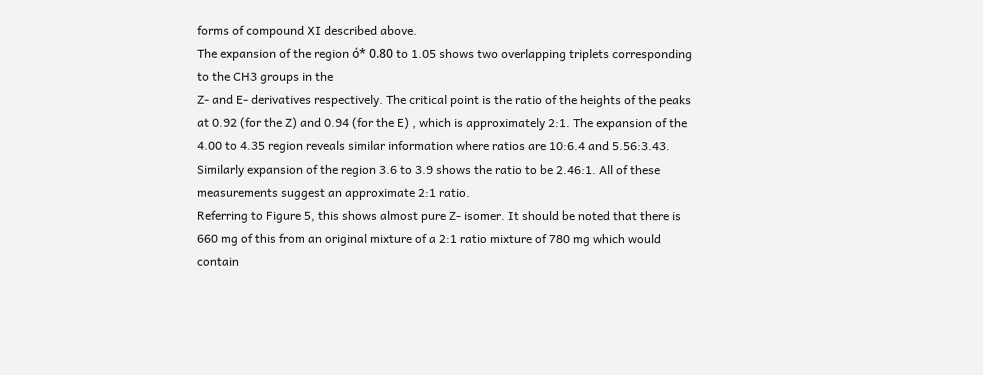forms of compound XI described above.
The expansion of the region ό* 0.80 to 1.05 shows two overlapping triplets corresponding to the CH3 groups in the
Z- and E- derivatives respectively. The critical point is the ratio of the heights of the peaks at 0.92 (for the Z) and 0.94 (for the E) , which is approximately 2:1. The expansion of the 4.00 to 4.35 region reveals similar information where ratios are 10:6.4 and 5.56:3.43.
Similarly expansion of the region 3.6 to 3.9 shows the ratio to be 2.46:1. All of these measurements suggest an approximate 2:1 ratio.
Referring to Figure 5, this shows almost pure Z- isomer. It should be noted that there is 660 mg of this from an original mixture of a 2:1 ratio mixture of 780 mg which would contain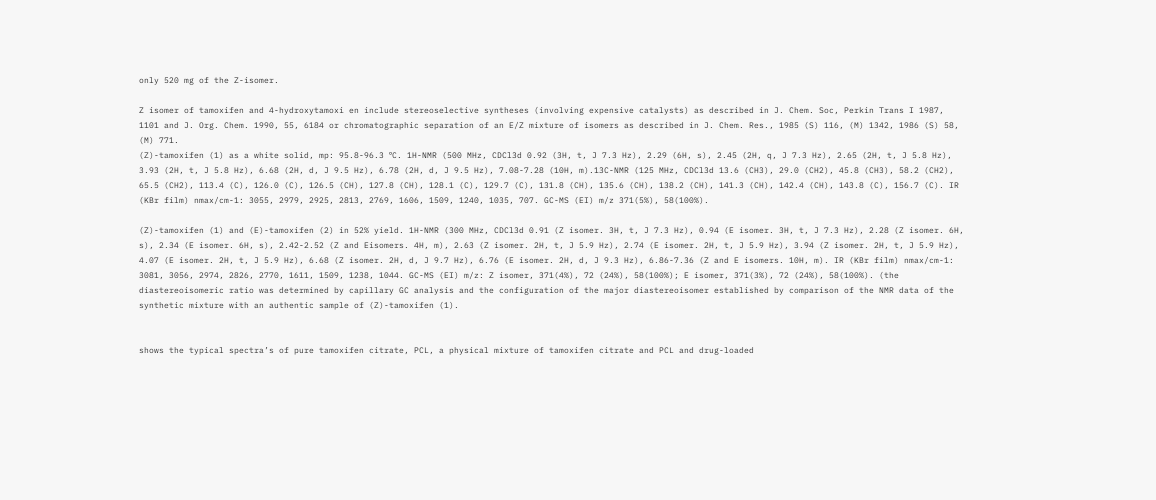only 520 mg of the Z-isomer.

Z isomer of tamoxifen and 4-hydroxytamoxi en include stereoselective syntheses (involving expensive catalysts) as described in J. Chem. Soc, Perkin Trans I 1987, 1101 and J. Org. Chem. 1990, 55, 6184 or chromatographic separation of an E/Z mixture of isomers as described in J. Chem. Res., 1985 (S) 116, (M) 1342, 1986 (S) 58, (M) 771.
(Z)-tamoxifen (1) as a white solid, mp: 95.8-96.3 ºC. 1H-NMR (500 MHz, CDCl3d 0.92 (3H, t, J 7.3 Hz), 2.29 (6H, s), 2.45 (2H, q, J 7.3 Hz), 2.65 (2H, t, J 5.8 Hz), 3.93 (2H, t, J 5.8 Hz), 6.68 (2H, d, J 9.5 Hz), 6.78 (2H, d, J 9.5 Hz), 7.08-7.28 (10H, m).13C-NMR (125 MHz, CDCl3d 13.6 (CH3), 29.0 (CH2), 45.8 (CH3), 58.2 (CH2), 65.5 (CH2), 113.4 (C), 126.0 (C), 126.5 (CH), 127.8 (CH), 128.1 (C), 129.7 (C), 131.8 (CH), 135.6 (CH), 138.2 (CH), 141.3 (CH), 142.4 (CH), 143.8 (C), 156.7 (C). IR (KBr film) nmax/cm-1: 3055, 2979, 2925, 2813, 2769, 1606, 1509, 1240, 1035, 707. GC-MS (EI) m/z 371(5%), 58(100%).

(Z)-tamoxifen (1) and (E)-tamoxifen (2) in 52% yield. 1H-NMR (300 MHz, CDCl3d 0.91 (Z isomer. 3H, t, J 7.3 Hz), 0.94 (E isomer. 3H, t, J 7.3 Hz), 2.28 (Z isomer. 6H, s), 2.34 (E isomer. 6H, s), 2.42-2.52 (Z and Eisomers. 4H, m), 2.63 (Z isomer. 2H, t, J 5.9 Hz), 2.74 (E isomer. 2H, t, J 5.9 Hz), 3.94 (Z isomer. 2H, t, J 5.9 Hz), 4.07 (E isomer. 2H, t, J 5.9 Hz), 6.68 (Z isomer. 2H, d, J 9.7 Hz), 6.76 (E isomer. 2H, d, J 9.3 Hz), 6.86-7.36 (Z and E isomers. 10H, m). IR (KBr film) nmax/cm-1: 3081, 3056, 2974, 2826, 2770, 1611, 1509, 1238, 1044. GC-MS (EI) m/z: Z isomer, 371(4%), 72 (24%), 58(100%); E isomer, 371(3%), 72 (24%), 58(100%). (the diastereoisomeric ratio was determined by capillary GC analysis and the configuration of the major diastereoisomer established by comparison of the NMR data of the synthetic mixture with an authentic sample of (Z)-tamoxifen (1).


shows the typical spectra’s of pure tamoxifen citrate, PCL, a physical mixture of tamoxifen citrate and PCL and drug-loaded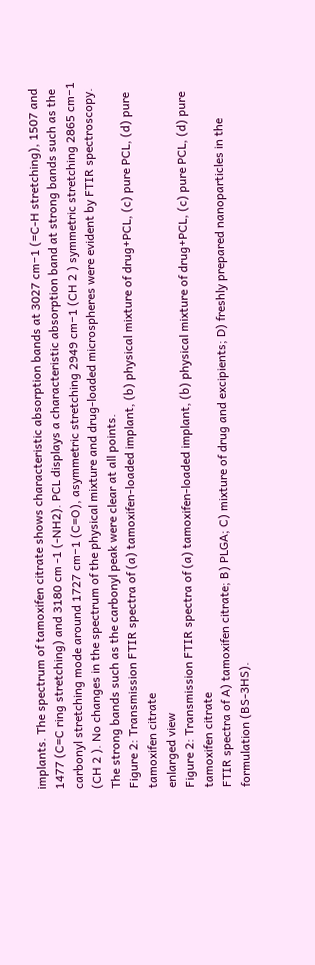implants. The spectrum of tamoxifen citrate shows characteristic absorption bands at 3027 cm−1 (=C-H stretching), 1507 and 1477 (C=C ring stretching) and 3180 cm -1 (-NH2). PCL displays a characteristic absorption band at strong bands such as the carbonyl stretching mode around 1727 cm−1 (C=O), asymmetric stretching 2949 cm−1 (CH 2 ) symmetric stretching 2865 cm−1 (CH 2 ). No changes in the spectrum of the physical mixture and drug-loaded microspheres were evident by FTIR spectroscopy. The strong bands such as the carbonyl peak were clear at all points.
Figure 2: Transmission FTIR spectra of (a) tamoxifen-loaded implant, (b) physical mixture of drug+PCL, (c) pure PCL, (d) pure tamoxifen citrate
enlarged view
Figure 2: Transmission FTIR spectra of (a) tamoxifen-loaded implant, (b) physical mixture of drug+PCL, (c) pure PCL, (d) pure tamoxifen citrate
FTIR spectra of A) tamoxifen citrate; B) PLGA; C) mixture of drug and excipients; D) freshly prepared nanoparticles in the formulation (BS-3HS).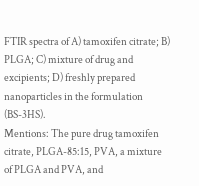FTIR spectra of A) tamoxifen citrate; B) PLGA; C) mixture of drug and excipients; D) freshly prepared nanoparticles in the formulation (BS-3HS).
Mentions: The pure drug tamoxifen citrate, PLGA-85:15, PVA, a mixture of PLGA and PVA, and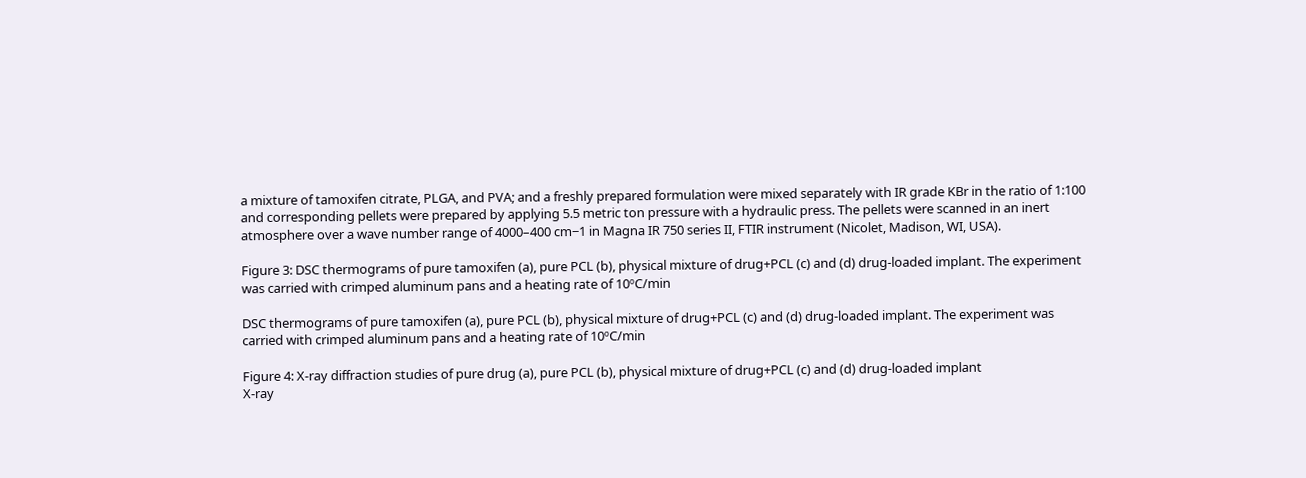a mixture of tamoxifen citrate, PLGA, and PVA; and a freshly prepared formulation were mixed separately with IR grade KBr in the ratio of 1:100 and corresponding pellets were prepared by applying 5.5 metric ton pressure with a hydraulic press. The pellets were scanned in an inert atmosphere over a wave number range of 4000–400 cm−1 in Magna IR 750 series II, FTIR instrument (Nicolet, Madison, WI, USA).

Figure 3: DSC thermograms of pure tamoxifen (a), pure PCL (b), physical mixture of drug+PCL (c) and (d) drug-loaded implant. The experiment was carried with crimped aluminum pans and a heating rate of 10ºC/min

DSC thermograms of pure tamoxifen (a), pure PCL (b), physical mixture of drug+PCL (c) and (d) drug-loaded implant. The experiment was carried with crimped aluminum pans and a heating rate of 10ºC/min

Figure 4: X-ray diffraction studies of pure drug (a), pure PCL (b), physical mixture of drug+PCL (c) and (d) drug-loaded implant
X-ray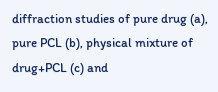diffraction studies of pure drug (a), pure PCL (b), physical mixture of drug+PCL (c) and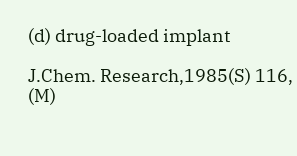(d) drug-loaded implant

J.Chem. Research,1985(S) 116, (M)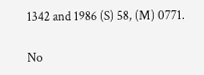1342 and 1986 (S) 58, (M) 0771.

No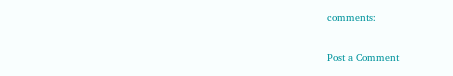comments:

Post a Comment